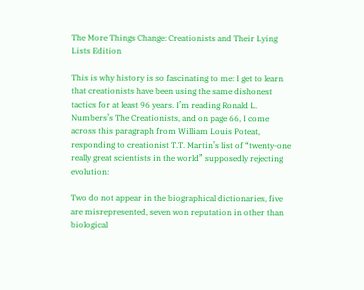The More Things Change: Creationists and Their Lying Lists Edition

This is why history is so fascinating to me: I get to learn that creationists have been using the same dishonest tactics for at least 96 years. I’m reading Ronald L. Numbers’s The Creationists, and on page 66, I come across this paragraph from William Louis Poteat, responding to creationist T.T. Martin’s list of “twenty-one really great scientists in the world” supposedly rejecting evolution:

Two do not appear in the biographical dictionaries, five are misrepresented, seven won reputation in other than biological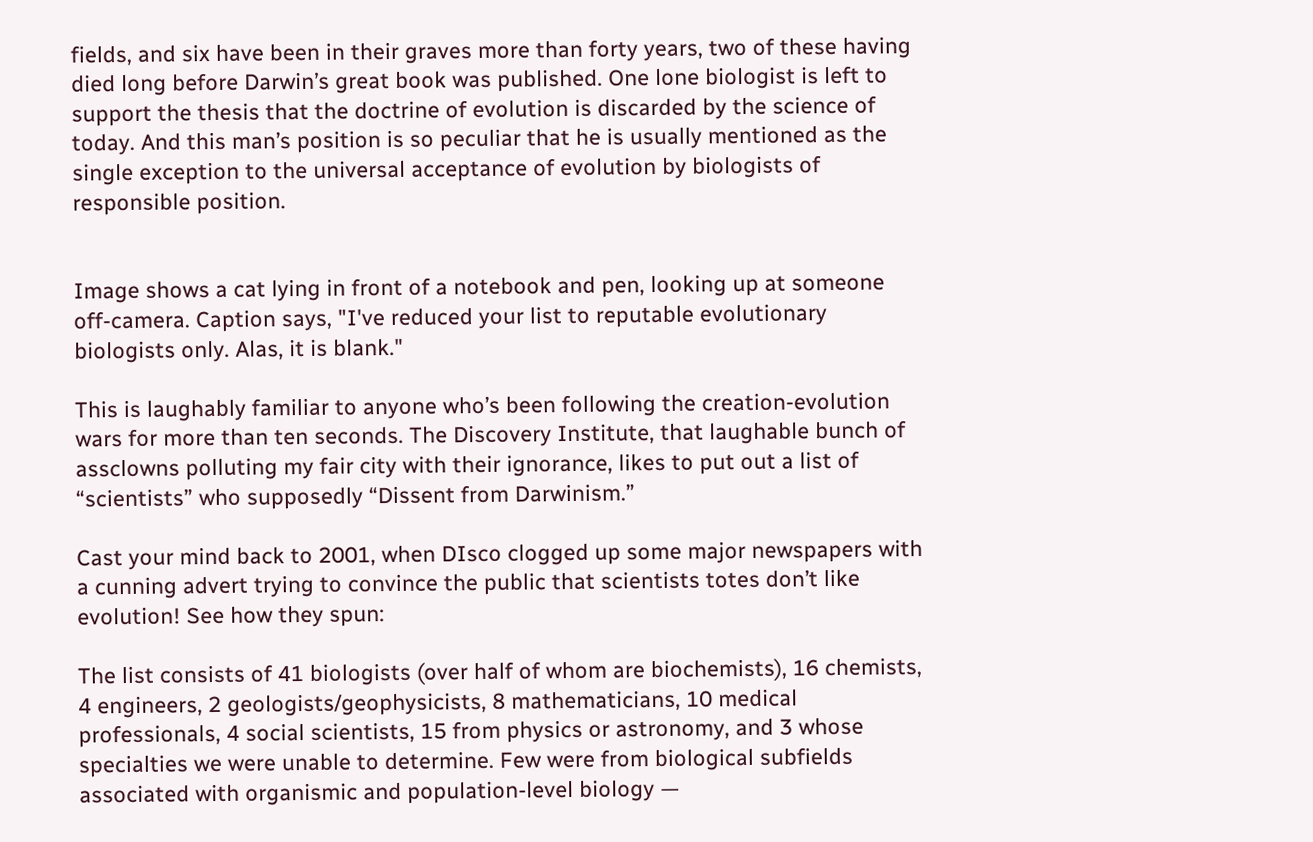fields, and six have been in their graves more than forty years, two of these having died long before Darwin’s great book was published. One lone biologist is left to support the thesis that the doctrine of evolution is discarded by the science of today. And this man’s position is so peculiar that he is usually mentioned as the single exception to the universal acceptance of evolution by biologists of responsible position.


Image shows a cat lying in front of a notebook and pen, looking up at someone off-camera. Caption says, "I've reduced your list to reputable evolutionary biologists only. Alas, it is blank."

This is laughably familiar to anyone who’s been following the creation-evolution wars for more than ten seconds. The Discovery Institute, that laughable bunch of assclowns polluting my fair city with their ignorance, likes to put out a list of “scientists” who supposedly “Dissent from Darwinism.”

Cast your mind back to 2001, when DIsco clogged up some major newspapers with a cunning advert trying to convince the public that scientists totes don’t like evolution! See how they spun:

The list consists of 41 biologists (over half of whom are biochemists), 16 chemists, 4 engineers, 2 geologists/geophysicists, 8 mathematicians, 10 medical professionals, 4 social scientists, 15 from physics or astronomy, and 3 whose specialties we were unable to determine. Few were from biological subfields associated with organismic and population-level biology —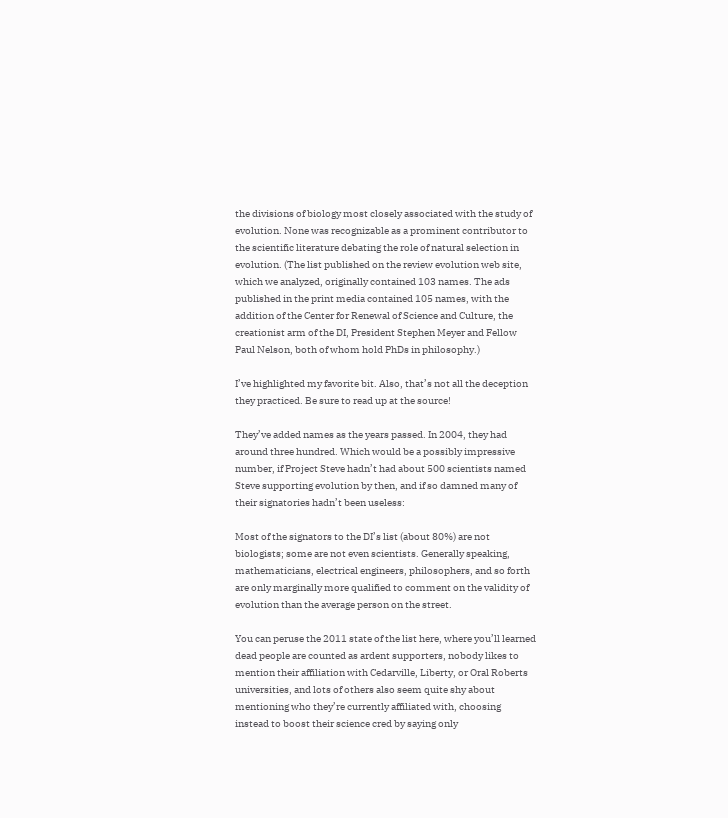the divisions of biology most closely associated with the study of evolution. None was recognizable as a prominent contributor to the scientific literature debating the role of natural selection in evolution. (The list published on the review evolution web site, which we analyzed, originally contained 103 names. The ads published in the print media contained 105 names, with the addition of the Center for Renewal of Science and Culture, the creationist arm of the DI, President Stephen Meyer and Fellow Paul Nelson, both of whom hold PhDs in philosophy.)

I’ve highlighted my favorite bit. Also, that’s not all the deception they practiced. Be sure to read up at the source!

They’ve added names as the years passed. In 2004, they had around three hundred. Which would be a possibly impressive number, if Project Steve hadn’t had about 500 scientists named Steve supporting evolution by then, and if so damned many of their signatories hadn’t been useless:

Most of the signators to the DI’s list (about 80%) are not biologists; some are not even scientists. Generally speaking, mathematicians, electrical engineers, philosophers, and so forth are only marginally more qualified to comment on the validity of evolution than the average person on the street.

You can peruse the 2011 state of the list here, where you’ll learned dead people are counted as ardent supporters, nobody likes to mention their affiliation with Cedarville, Liberty, or Oral Roberts universities, and lots of others also seem quite shy about mentioning who they’re currently affiliated with, choosing instead to boost their science cred by saying only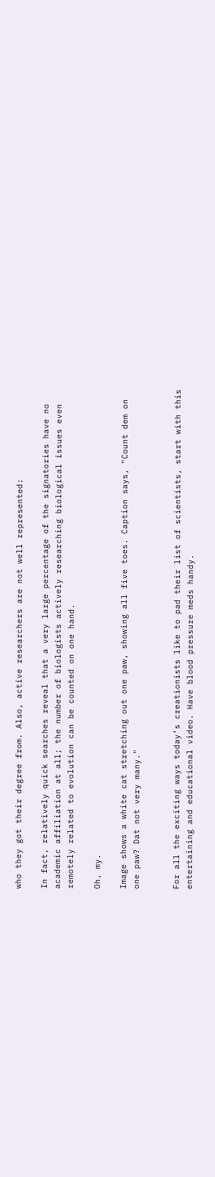who they got their degree from. Also, active researchers are not well represented:

In fact, relatively quick searches reveal that a very large percentage of the signatories have no academic affiliation at all; the number of biologists actively researching biological issues even remotely related to evolution can be counted on one hand.

Oh, my.

Image shows a white cat stretching out one paw, showing all five toes. Caption says, "Count dem on one paw? Dat not very many."


For all the exciting ways today’s creationists like to pad their list of scientists, start with this entertaining and educational video. Have blood pressure meds handy.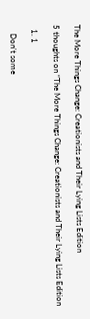The More Things Change: Creationists and Their Lying Lists Edition

5 thoughts on “The More Things Change: Creationists and Their Lying Lists Edition

  1. 1

    Don’t some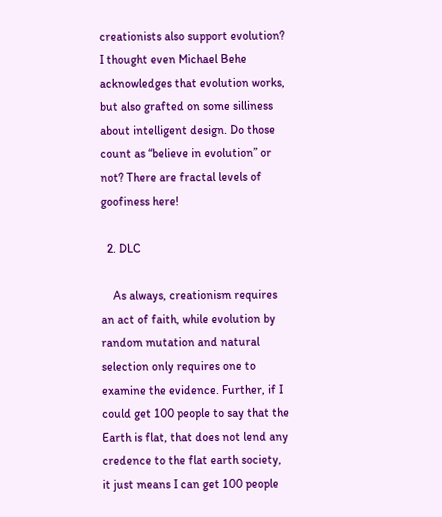creationists also support evolution? I thought even Michael Behe acknowledges that evolution works, but also grafted on some silliness about intelligent design. Do those count as “believe in evolution” or not? There are fractal levels of goofiness here!

  2. DLC

    As always, creationism requires an act of faith, while evolution by random mutation and natural selection only requires one to examine the evidence. Further, if I could get 100 people to say that the Earth is flat, that does not lend any credence to the flat earth society, it just means I can get 100 people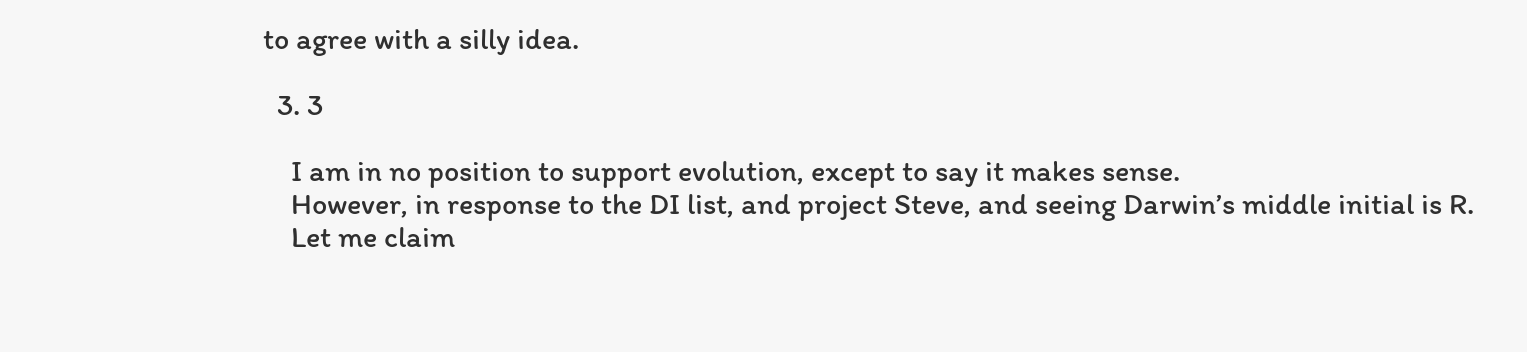to agree with a silly idea.

  3. 3

    I am in no position to support evolution, except to say it makes sense.
    However, in response to the DI list, and project Steve, and seeing Darwin’s middle initial is R.
    Let me claim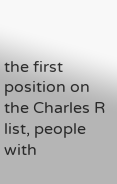the first position on the Charles R list, people with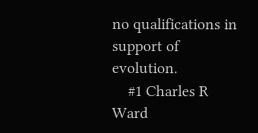no qualifications in support of evolution.
    #1 Charles R Ward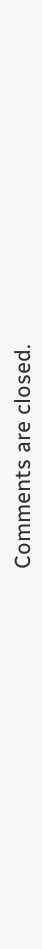Comments are closed.